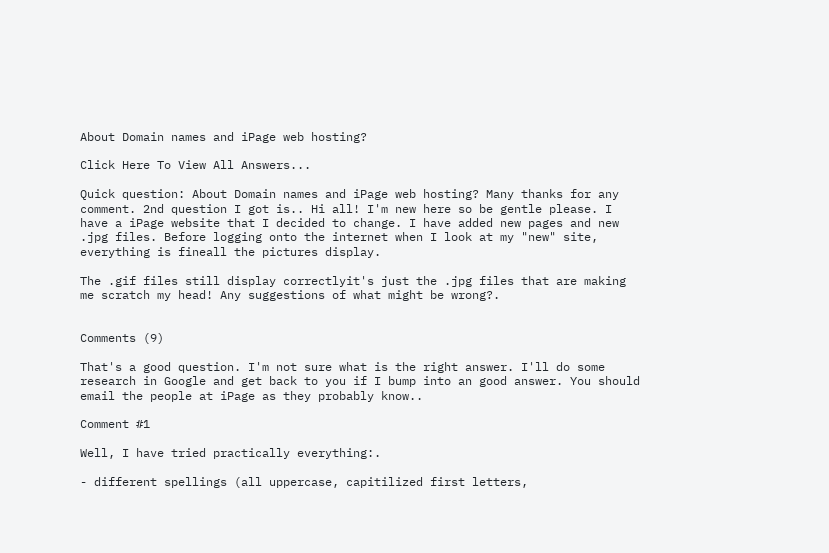About Domain names and iPage web hosting?

Click Here To View All Answers...

Quick question: About Domain names and iPage web hosting? Many thanks for any comment. 2nd question I got is.. Hi all! I'm new here so be gentle please. I have a iPage website that I decided to change. I have added new pages and new .jpg files. Before logging onto the internet when I look at my "new" site, everything is fineall the pictures display.

The .gif files still display correctlyit's just the .jpg files that are making me scratch my head! Any suggestions of what might be wrong?.


Comments (9)

That's a good question. I'm not sure what is the right answer. I'll do some research in Google and get back to you if I bump into an good answer. You should email the people at iPage as they probably know..

Comment #1

Well, I have tried practically everything:.

- different spellings (all uppercase, capitilized first letters,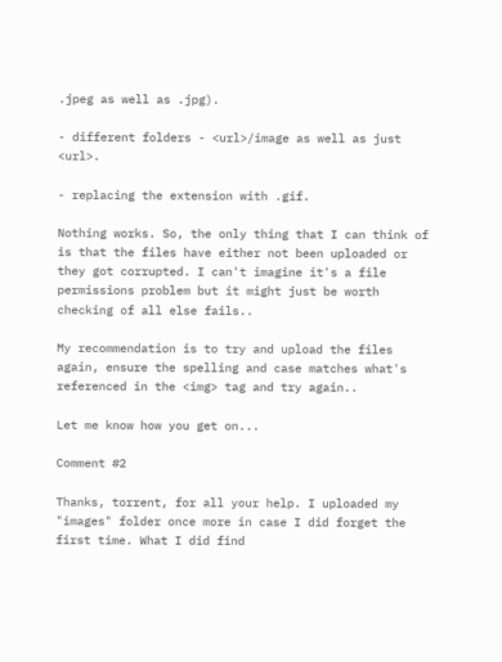.jpeg as well as .jpg).

- different folders - <url>/image as well as just <url>.

- replacing the extension with .gif.

Nothing works. So, the only thing that I can think of is that the files have either not been uploaded or they got corrupted. I can't imagine it's a file permissions problem but it might just be worth checking of all else fails..

My recommendation is to try and upload the files again, ensure the spelling and case matches what's referenced in the <img> tag and try again..

Let me know how you get on...

Comment #2

Thanks, torrent, for all your help. I uploaded my "images" folder once more in case I did forget the first time. What I did find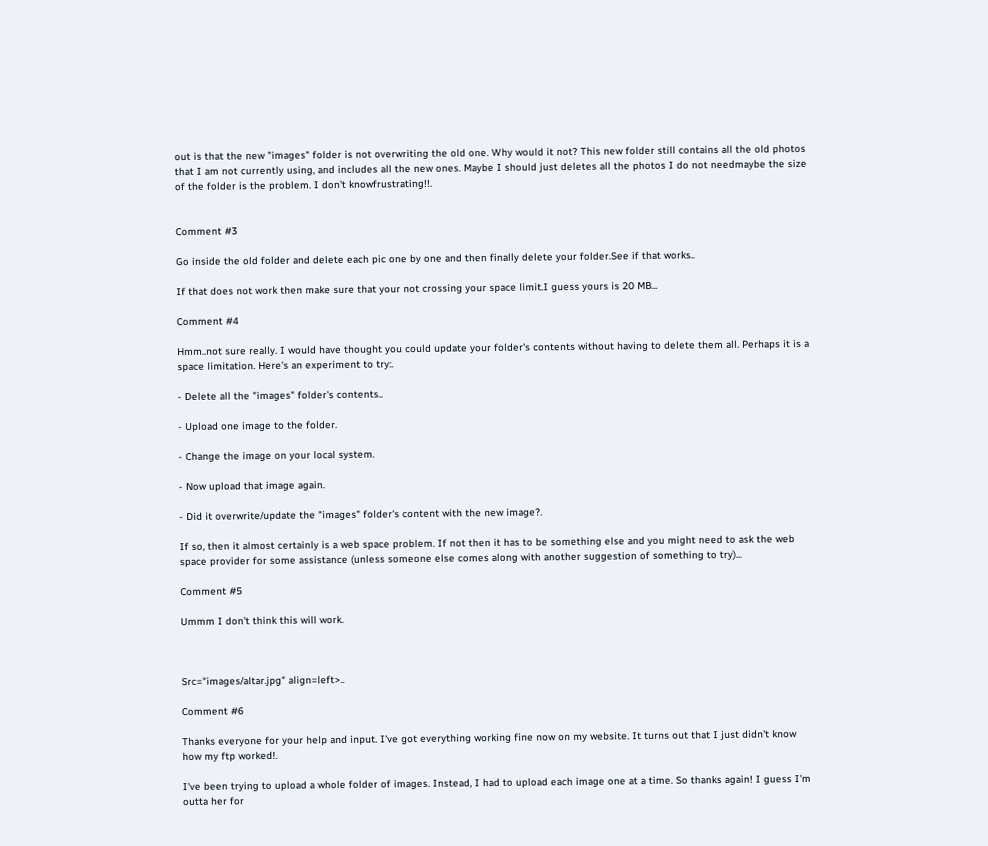out is that the new "images" folder is not overwriting the old one. Why would it not? This new folder still contains all the old photos that I am not currently using, and includes all the new ones. Maybe I should just deletes all the photos I do not needmaybe the size of the folder is the problem. I don't knowfrustrating!!.


Comment #3

Go inside the old folder and delete each pic one by one and then finally delete your folder.See if that works..

If that does not work then make sure that your not crossing your space limit.I guess yours is 20 MB...

Comment #4

Hmm..not sure really. I would have thought you could update your folder's contents without having to delete them all. Perhaps it is a space limitation. Here's an experiment to try:.

- Delete all the "images" folder's contents..

- Upload one image to the folder.

- Change the image on your local system.

- Now upload that image again.

- Did it overwrite/update the "images" folder's content with the new image?.

If so, then it almost certainly is a web space problem. If not then it has to be something else and you might need to ask the web space provider for some assistance (unless someone else comes along with another suggestion of something to try)...

Comment #5

Ummm I don't think this will work.



Src="images/altar.jpg" align=left>..

Comment #6

Thanks everyone for your help and input. I've got everything working fine now on my website. It turns out that I just didn't know how my ftp worked!.

I've been trying to upload a whole folder of images. Instead, I had to upload each image one at a time. So thanks again! I guess I'm outta her for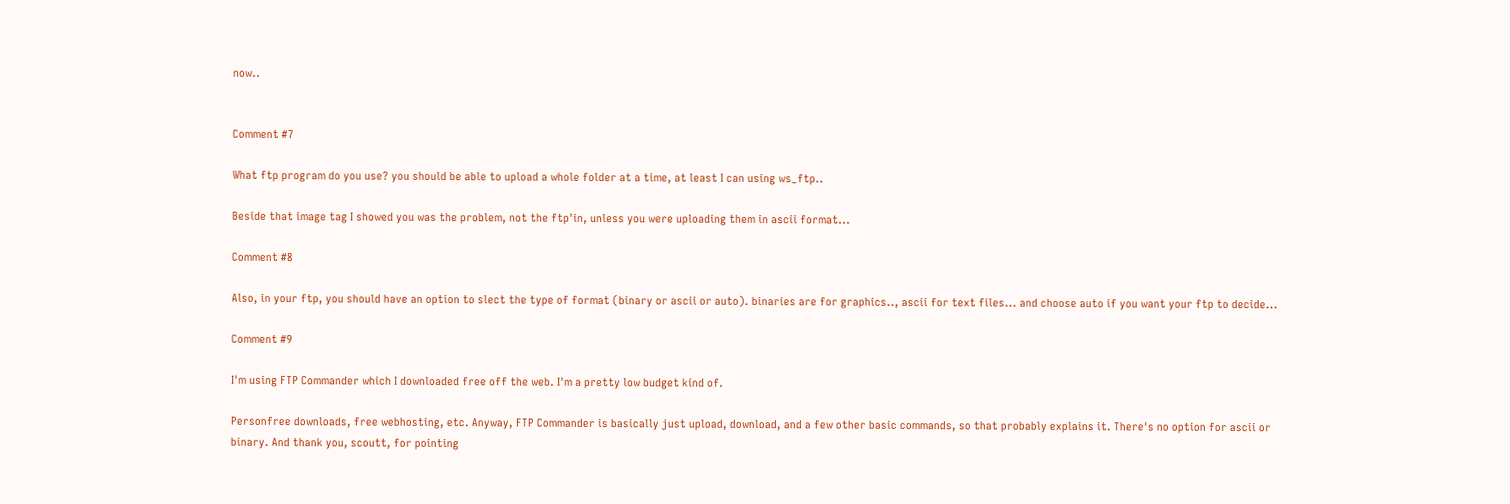now..


Comment #7

What ftp program do you use? you should be able to upload a whole folder at a time, at least I can using ws_ftp..

Beside that image tag I showed you was the problem, not the ftp'in, unless you were uploading them in ascii format...

Comment #8

Also, in your ftp, you should have an option to slect the type of format (binary or ascii or auto). binaries are for graphics.., ascii for text files... and choose auto if you want your ftp to decide...

Comment #9

I'm using FTP Commander which I downloaded free off the web. I'm a pretty low budget kind of.

Personfree downloads, free webhosting, etc. Anyway, FTP Commander is basically just upload, download, and a few other basic commands, so that probably explains it. There's no option for ascii or binary. And thank you, scoutt, for pointing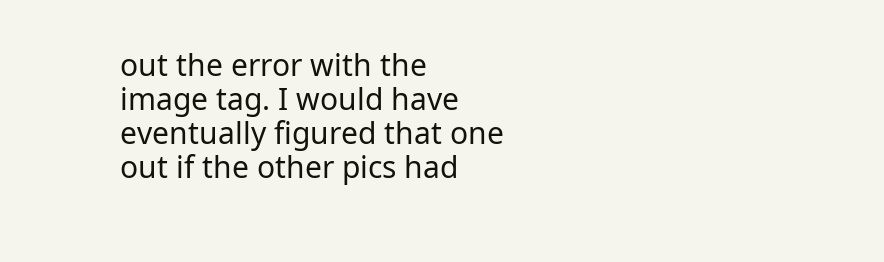out the error with the image tag. I would have eventually figured that one out if the other pics had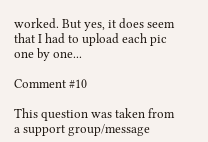worked. But yes, it does seem that I had to upload each pic one by one...

Comment #10

This question was taken from a support group/message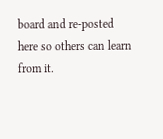board and re-posted here so others can learn from it.